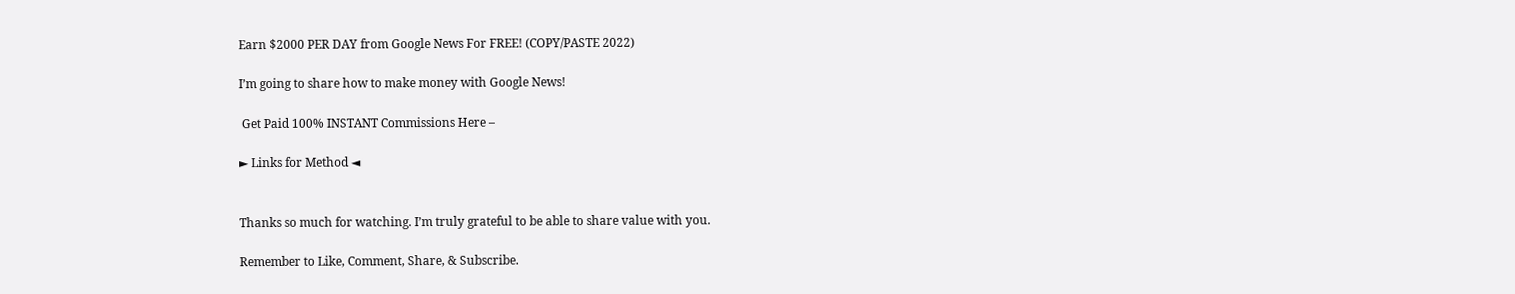Earn $2000 PER DAY from Google News For FREE! (COPY/PASTE 2022)

I’m going to share how to make money with Google News!

 Get Paid 100% INSTANT Commissions Here –

► Links for Method ◄


Thanks so much for watching. I’m truly grateful to be able to share value with you.

Remember to Like, Comment, Share, & Subscribe.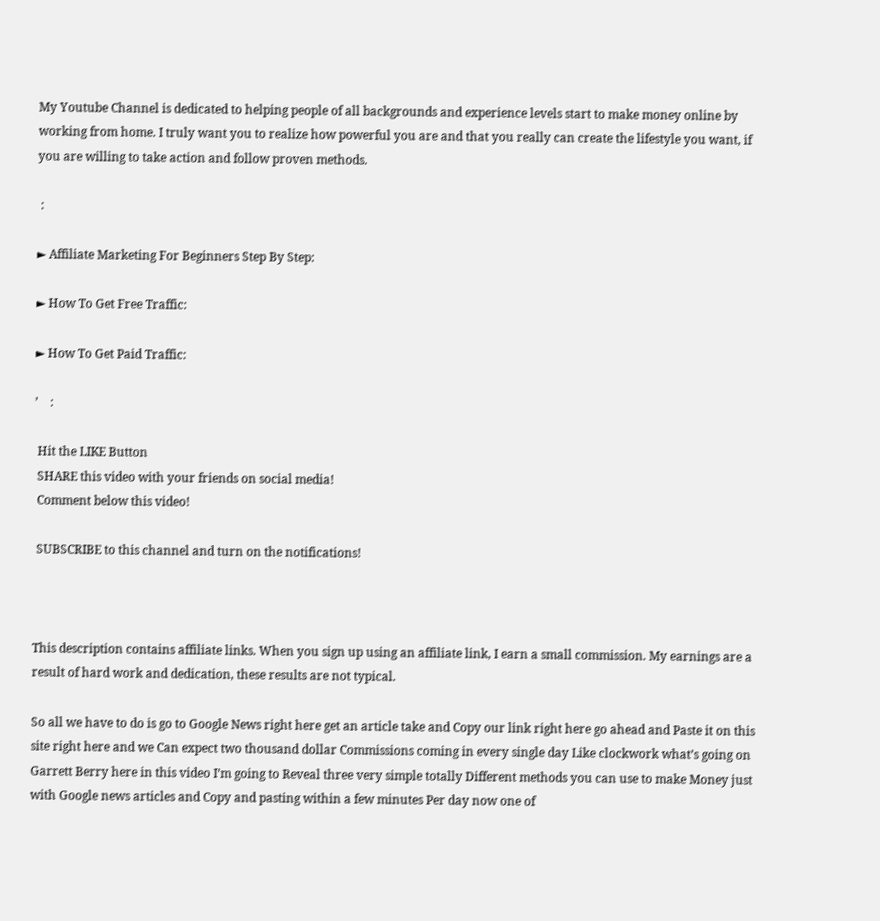My Youtube Channel is dedicated to helping people of all backgrounds and experience levels start to make money online by working from home. I truly want you to realize how powerful you are and that you really can create the lifestyle you want, if you are willing to take action and follow proven methods.

 :

► Affiliate Marketing For Beginners Step By Step:

► How To Get Free Traffic:

► How To Get Paid Traffic:

’    :

 Hit the LIKE Button
 SHARE this video with your friends on social media!
 Comment below this video!

 SUBSCRIBE to this channel and turn on the notifications!



This description contains affiliate links. When you sign up using an affiliate link, I earn a small commission. My earnings are a result of hard work and dedication, these results are not typical.

So all we have to do is go to Google News right here get an article take and Copy our link right here go ahead and Paste it on this site right here and we Can expect two thousand dollar Commissions coming in every single day Like clockwork what’s going on Garrett Berry here in this video I’m going to Reveal three very simple totally Different methods you can use to make Money just with Google news articles and Copy and pasting within a few minutes Per day now one of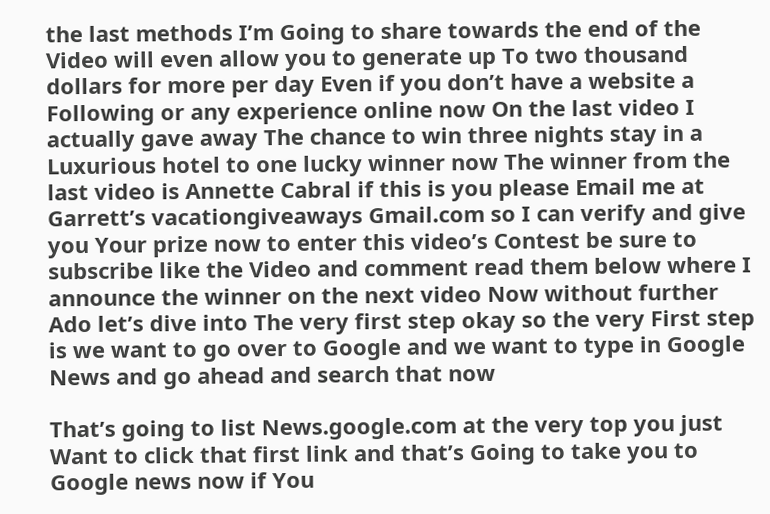the last methods I’m Going to share towards the end of the Video will even allow you to generate up To two thousand dollars for more per day Even if you don’t have a website a Following or any experience online now On the last video I actually gave away The chance to win three nights stay in a Luxurious hotel to one lucky winner now The winner from the last video is Annette Cabral if this is you please Email me at Garrett’s vacationgiveaways Gmail.com so I can verify and give you Your prize now to enter this video’s Contest be sure to subscribe like the Video and comment read them below where I announce the winner on the next video Now without further Ado let’s dive into The very first step okay so the very First step is we want to go over to Google and we want to type in Google News and go ahead and search that now

That’s going to list News.google.com at the very top you just Want to click that first link and that’s Going to take you to Google news now if You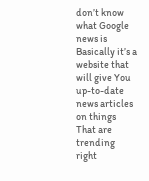don’t know what Google news is Basically it’s a website that will give You up-to-date news articles on things That are trending right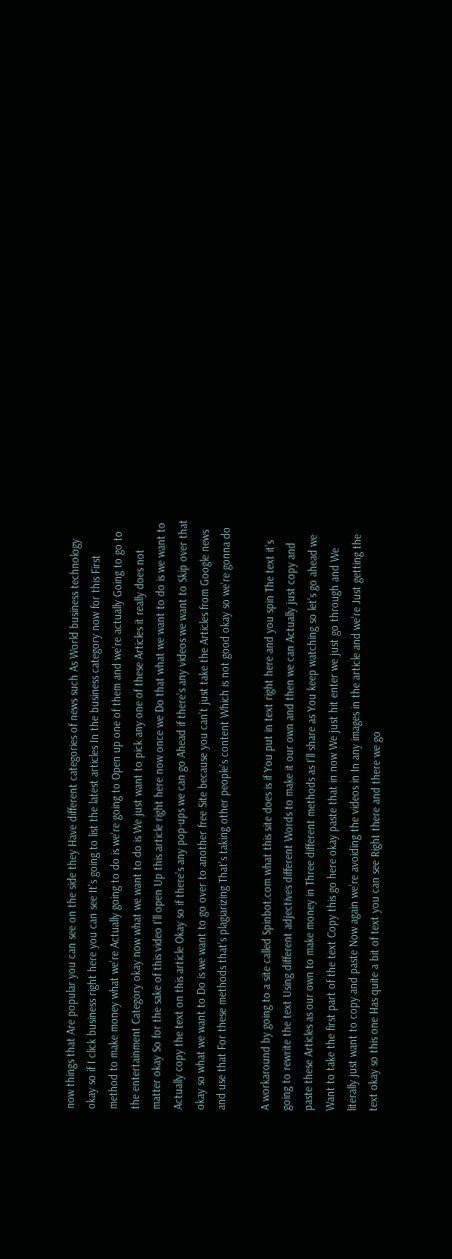now things that Are popular you can see on the side they Have different categories of news such As World business technology okay so if I click business right here you can see It’s going to list the latest articles In the business category now for this First method to make money what we’re Actually going to do is we’re going to Open up one of them and we’re actually Going to go to the entertainment Category okay now what we want to do is We just want to pick any one of these Articles it really does not matter okay So for the sake of this video I’ll open Up this article right here now once we Do that what we want to do is we want to Actually copy the text on this article Okay so if there’s any pop-ups we can go Ahead if there’s any videos we want to Skip over that okay so what we want to Do is we want to go over to another free Site because you can’t just take the Articles from Google news and use that For these methods that’s plagiarizing That’s taking other people’s content Which is not good okay so we’re gonna do

A workaround by going to a site called Spinbot.com what this site does is if You put in text right here and you spin The text it’s going to rewrite the text Using different adjectives different Words to make it our own and then we can Actually just copy and paste these Articles as our own to make money in Three different methods as I’ll share as You keep watching so let’s go ahead we Want to take the first part of the text Copy this go here okay paste that in now We just hit enter we just go through and We literally just want to copy and paste Now again we’re avoiding the videos in In any images in the article and we’re Just getting the text okay so this one Has quite a bit of text you can see Right there and there we go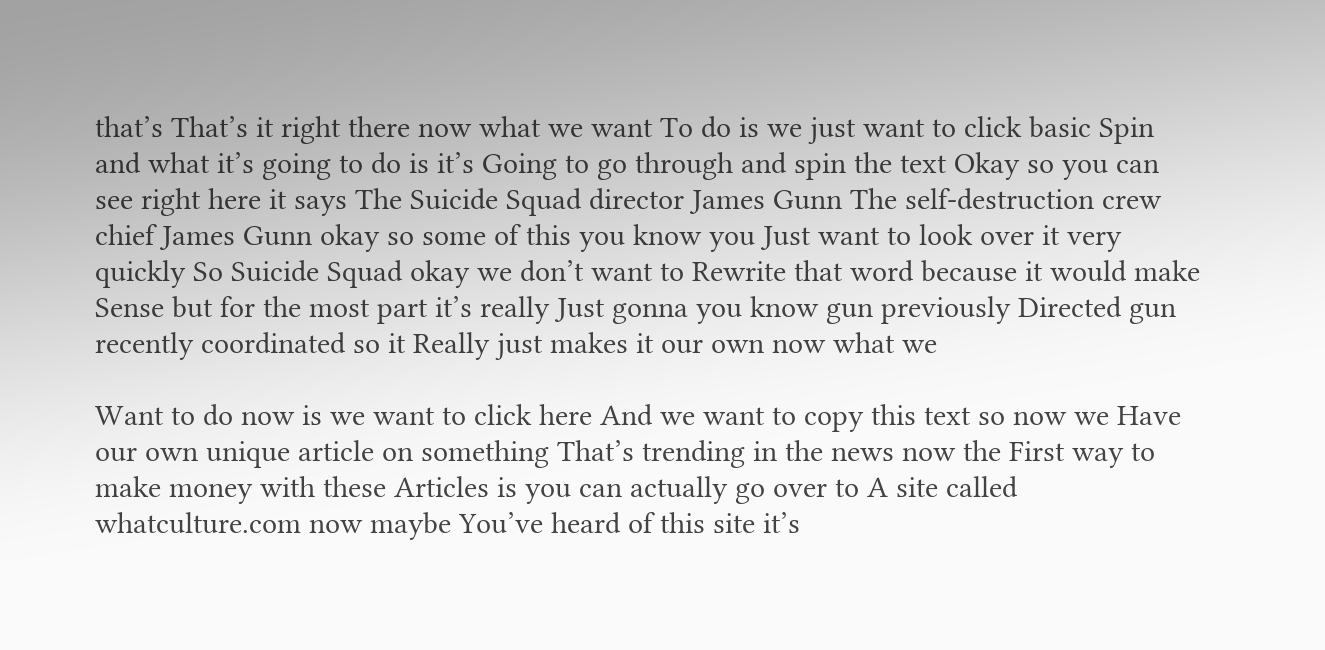that’s That’s it right there now what we want To do is we just want to click basic Spin and what it’s going to do is it’s Going to go through and spin the text Okay so you can see right here it says The Suicide Squad director James Gunn The self-destruction crew chief James Gunn okay so some of this you know you Just want to look over it very quickly So Suicide Squad okay we don’t want to Rewrite that word because it would make Sense but for the most part it’s really Just gonna you know gun previously Directed gun recently coordinated so it Really just makes it our own now what we

Want to do now is we want to click here And we want to copy this text so now we Have our own unique article on something That’s trending in the news now the First way to make money with these Articles is you can actually go over to A site called whatculture.com now maybe You’ve heard of this site it’s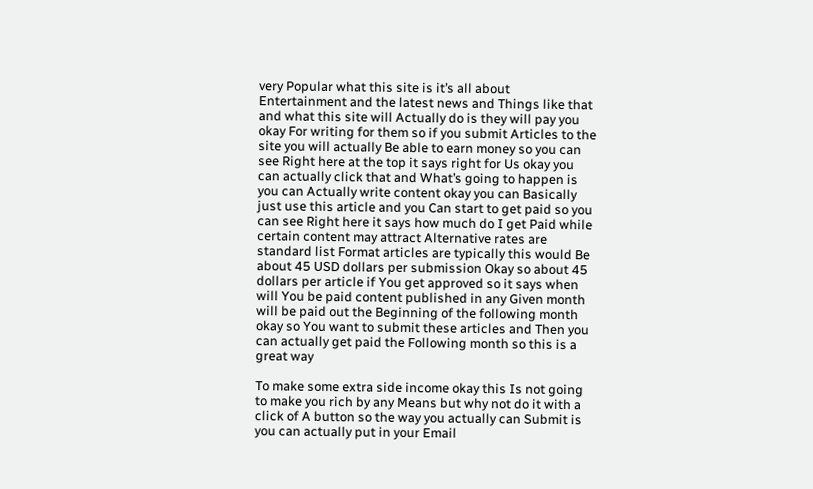very Popular what this site is it’s all about Entertainment and the latest news and Things like that and what this site will Actually do is they will pay you okay For writing for them so if you submit Articles to the site you will actually Be able to earn money so you can see Right here at the top it says right for Us okay you can actually click that and What’s going to happen is you can Actually write content okay you can Basically just use this article and you Can start to get paid so you can see Right here it says how much do I get Paid while certain content may attract Alternative rates are standard list Format articles are typically this would Be about 45 USD dollars per submission Okay so about 45 dollars per article if You get approved so it says when will You be paid content published in any Given month will be paid out the Beginning of the following month okay so You want to submit these articles and Then you can actually get paid the Following month so this is a great way

To make some extra side income okay this Is not going to make you rich by any Means but why not do it with a click of A button so the way you actually can Submit is you can actually put in your Email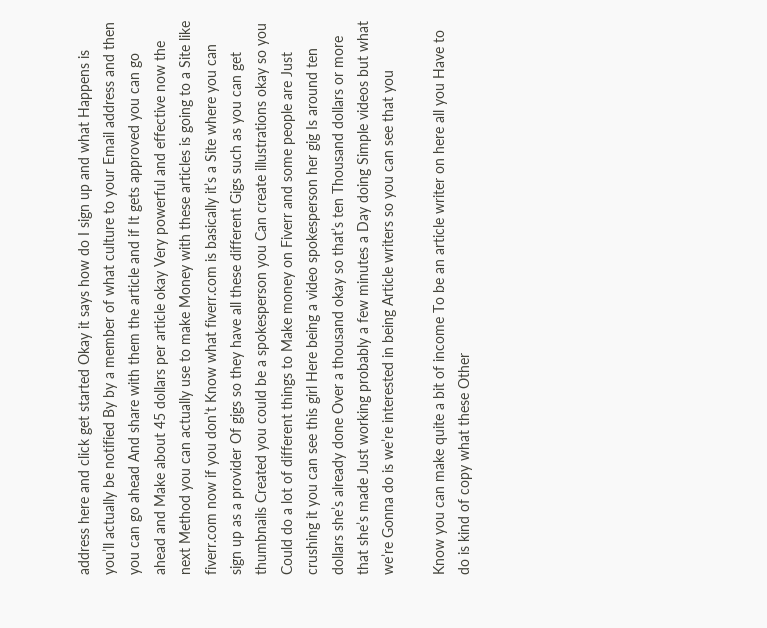address here and click get started Okay it says how do I sign up and what Happens is you’ll actually be notified By by a member of what culture to your Email address and then you can go ahead And share with them the article and if It gets approved you can go ahead and Make about 45 dollars per article okay Very powerful and effective now the next Method you can actually use to make Money with these articles is going to a Site like fiverr.com now if you don’t Know what fiverr.com is basically it’s a Site where you can sign up as a provider Of gigs so they have all these different Gigs such as you can get thumbnails Created you could be a spokesperson you Can create illustrations okay so you Could do a lot of different things to Make money on Fiverr and some people are Just crushing it you can see this girl Here being a video spokesperson her gig Is around ten dollars she’s already done Over a thousand okay so that’s ten Thousand dollars or more that she’s made Just working probably a few minutes a Day doing Simple videos but what we’re Gonna do is we’re interested in being Article writers so you can see that you

Know you can make quite a bit of income To be an article writer on here all you Have to do is kind of copy what these Other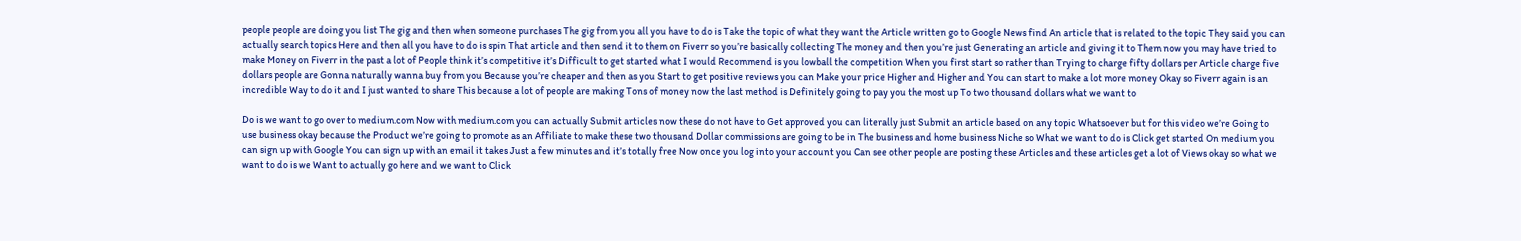people people are doing you list The gig and then when someone purchases The gig from you all you have to do is Take the topic of what they want the Article written go to Google News find An article that is related to the topic They said you can actually search topics Here and then all you have to do is spin That article and then send it to them on Fiverr so you’re basically collecting The money and then you’re just Generating an article and giving it to Them now you may have tried to make Money on Fiverr in the past a lot of People think it’s competitive it’s Difficult to get started what I would Recommend is you lowball the competition When you first start so rather than Trying to charge fifty dollars per Article charge five dollars people are Gonna naturally wanna buy from you Because you’re cheaper and then as you Start to get positive reviews you can Make your price Higher and Higher and You can start to make a lot more money Okay so Fiverr again is an incredible Way to do it and I just wanted to share This because a lot of people are making Tons of money now the last method is Definitely going to pay you the most up To two thousand dollars what we want to

Do is we want to go over to medium.com Now with medium.com you can actually Submit articles now these do not have to Get approved you can literally just Submit an article based on any topic Whatsoever but for this video we’re Going to use business okay because the Product we’re going to promote as an Affiliate to make these two thousand Dollar commissions are going to be in The business and home business Niche so What we want to do is Click get started On medium you can sign up with Google You can sign up with an email it takes Just a few minutes and it’s totally free Now once you log into your account you Can see other people are posting these Articles and these articles get a lot of Views okay so what we want to do is we Want to actually go here and we want to Click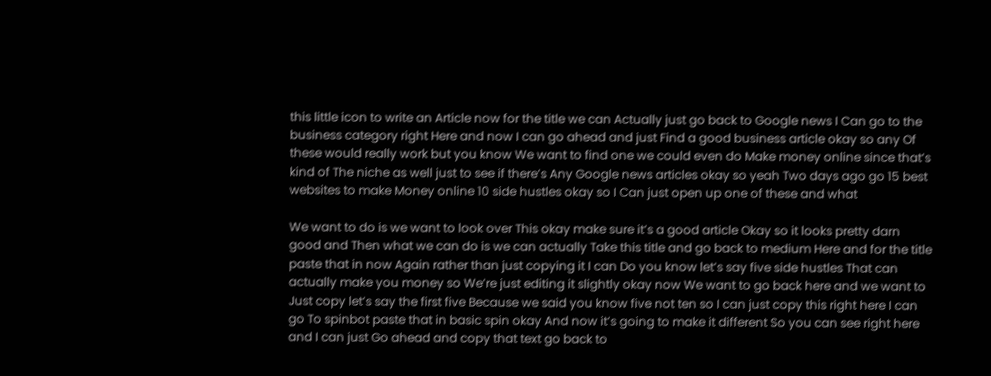this little icon to write an Article now for the title we can Actually just go back to Google news I Can go to the business category right Here and now I can go ahead and just Find a good business article okay so any Of these would really work but you know We want to find one we could even do Make money online since that’s kind of The niche as well just to see if there’s Any Google news articles okay so yeah Two days ago go 15 best websites to make Money online 10 side hustles okay so I Can just open up one of these and what

We want to do is we want to look over This okay make sure it’s a good article Okay so it looks pretty darn good and Then what we can do is we can actually Take this title and go back to medium Here and for the title paste that in now Again rather than just copying it I can Do you know let’s say five side hustles That can actually make you money so We’re just editing it slightly okay now We want to go back here and we want to Just copy let’s say the first five Because we said you know five not ten so I can just copy this right here I can go To spinbot paste that in basic spin okay And now it’s going to make it different So you can see right here and I can just Go ahead and copy that text go back to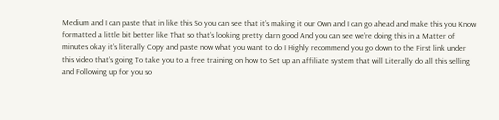Medium and I can paste that in like this So you can see that it’s making it our Own and I can go ahead and make this you Know formatted a little bit better like That so that’s looking pretty darn good And you can see we’re doing this in a Matter of minutes okay it’s literally Copy and paste now what you want to do I Highly recommend you go down to the First link under this video that’s going To take you to a free training on how to Set up an affiliate system that will Literally do all this selling and Following up for you so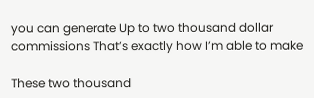you can generate Up to two thousand dollar commissions That’s exactly how I’m able to make

These two thousand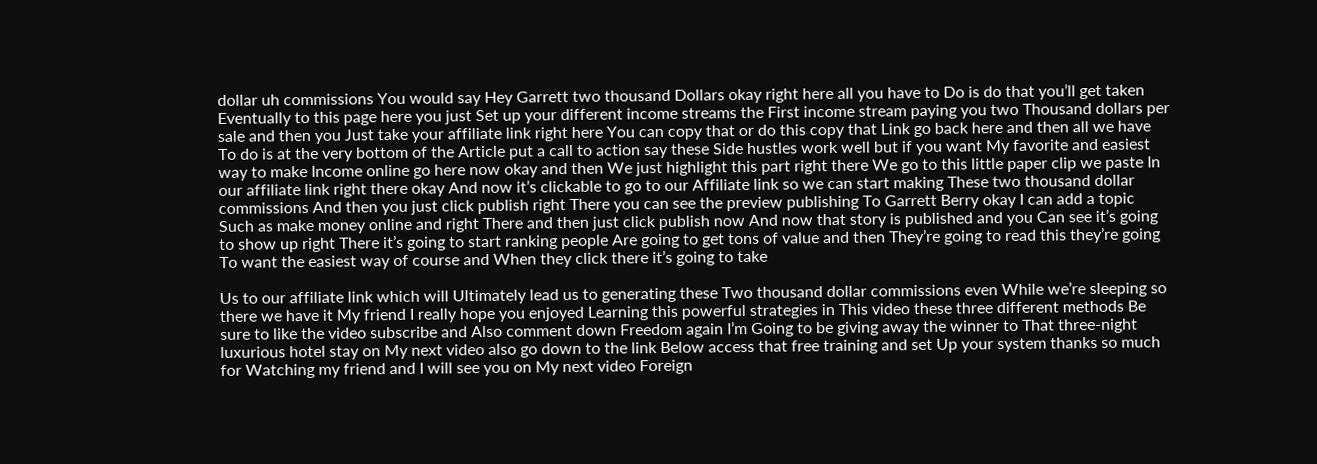dollar uh commissions You would say Hey Garrett two thousand Dollars okay right here all you have to Do is do that you’ll get taken Eventually to this page here you just Set up your different income streams the First income stream paying you two Thousand dollars per sale and then you Just take your affiliate link right here You can copy that or do this copy that Link go back here and then all we have To do is at the very bottom of the Article put a call to action say these Side hustles work well but if you want My favorite and easiest way to make Income online go here now okay and then We just highlight this part right there We go to this little paper clip we paste In our affiliate link right there okay And now it’s clickable to go to our Affiliate link so we can start making These two thousand dollar commissions And then you just click publish right There you can see the preview publishing To Garrett Berry okay I can add a topic Such as make money online and right There and then just click publish now And now that story is published and you Can see it’s going to show up right There it’s going to start ranking people Are going to get tons of value and then They’re going to read this they’re going To want the easiest way of course and When they click there it’s going to take

Us to our affiliate link which will Ultimately lead us to generating these Two thousand dollar commissions even While we’re sleeping so there we have it My friend I really hope you enjoyed Learning this powerful strategies in This video these three different methods Be sure to like the video subscribe and Also comment down Freedom again I’m Going to be giving away the winner to That three-night luxurious hotel stay on My next video also go down to the link Below access that free training and set Up your system thanks so much for Watching my friend and I will see you on My next video Foreign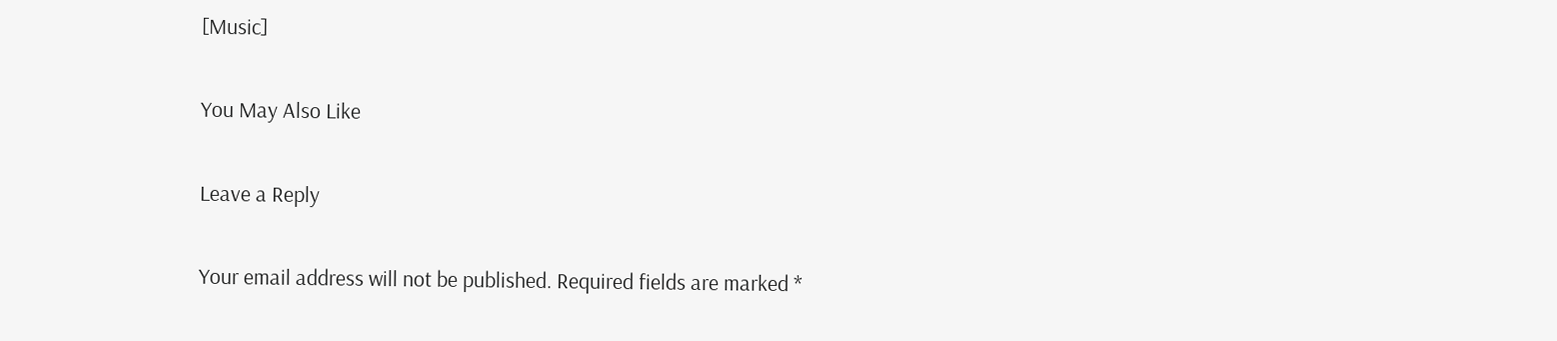[Music]

You May Also Like

Leave a Reply

Your email address will not be published. Required fields are marked *